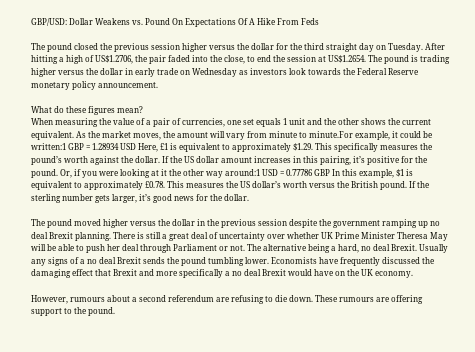GBP/USD: Dollar Weakens vs. Pound On Expectations Of A Hike From Feds

The pound closed the previous session higher versus the dollar for the third straight day on Tuesday. After hitting a high of US$1.2706, the pair faded into the close, to end the session at US$1.2654. The pound is trading higher versus the dollar in early trade on Wednesday as investors look towards the Federal Reserve monetary policy announcement.

What do these figures mean?
When measuring the value of a pair of currencies, one set equals 1 unit and the other shows the current equivalent. As the market moves, the amount will vary from minute to minute.For example, it could be written:1 GBP = 1.28934 USD Here, £1 is equivalent to approximately $1.29. This specifically measures the pound’s worth against the dollar. If the US dollar amount increases in this pairing, it’s positive for the pound. Or, if you were looking at it the other way around:1 USD = 0.77786 GBP In this example, $1 is equivalent to approximately £0.78. This measures the US dollar’s worth versus the British pound. If the sterling number gets larger, it’s good news for the dollar.

The pound moved higher versus the dollar in the previous session despite the government ramping up no deal Brexit planning. There is still a great deal of uncertainty over whether UK Prime Minister Theresa May will be able to push her deal through Parliament or not. The alternative being a hard, no deal Brexit. Usually any signs of a no deal Brexit sends the pound tumbling lower. Economists have frequently discussed the damaging effect that Brexit and more specifically a no deal Brexit would have on the UK economy.

However, rumours about a second referendum are refusing to die down. These rumours are offering support to the pound.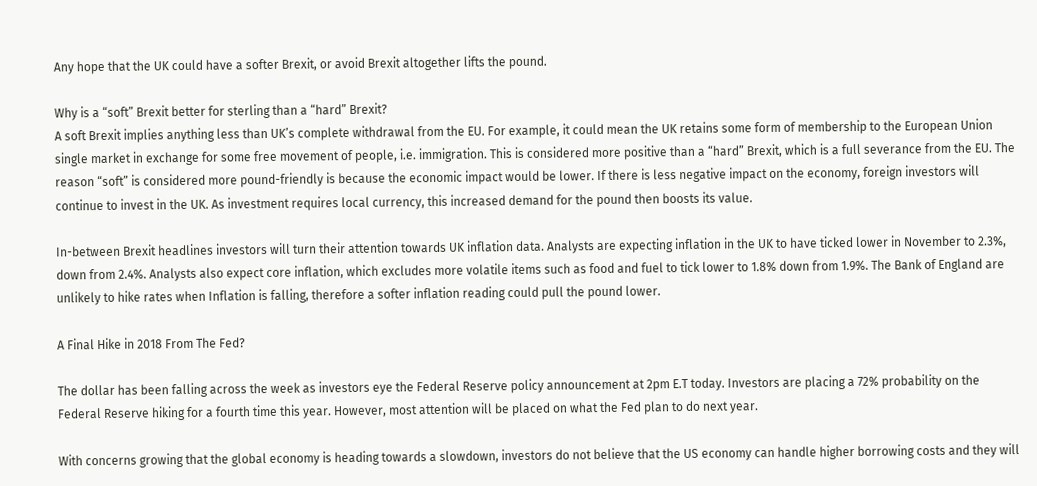Any hope that the UK could have a softer Brexit, or avoid Brexit altogether lifts the pound.

Why is a “soft” Brexit better for sterling than a “hard” Brexit?
A soft Brexit implies anything less than UK’s complete withdrawal from the EU. For example, it could mean the UK retains some form of membership to the European Union single market in exchange for some free movement of people, i.e. immigration. This is considered more positive than a “hard” Brexit, which is a full severance from the EU. The reason “soft” is considered more pound-friendly is because the economic impact would be lower. If there is less negative impact on the economy, foreign investors will continue to invest in the UK. As investment requires local currency, this increased demand for the pound then boosts its value.

In-between Brexit headlines investors will turn their attention towards UK inflation data. Analysts are expecting inflation in the UK to have ticked lower in November to 2.3%, down from 2.4%. Analysts also expect core inflation, which excludes more volatile items such as food and fuel to tick lower to 1.8% down from 1.9%. The Bank of England are unlikely to hike rates when Inflation is falling, therefore a softer inflation reading could pull the pound lower.

A Final Hike in 2018 From The Fed?

The dollar has been falling across the week as investors eye the Federal Reserve policy announcement at 2pm E.T today. Investors are placing a 72% probability on the Federal Reserve hiking for a fourth time this year. However, most attention will be placed on what the Fed plan to do next year.

With concerns growing that the global economy is heading towards a slowdown, investors do not believe that the US economy can handle higher borrowing costs and they will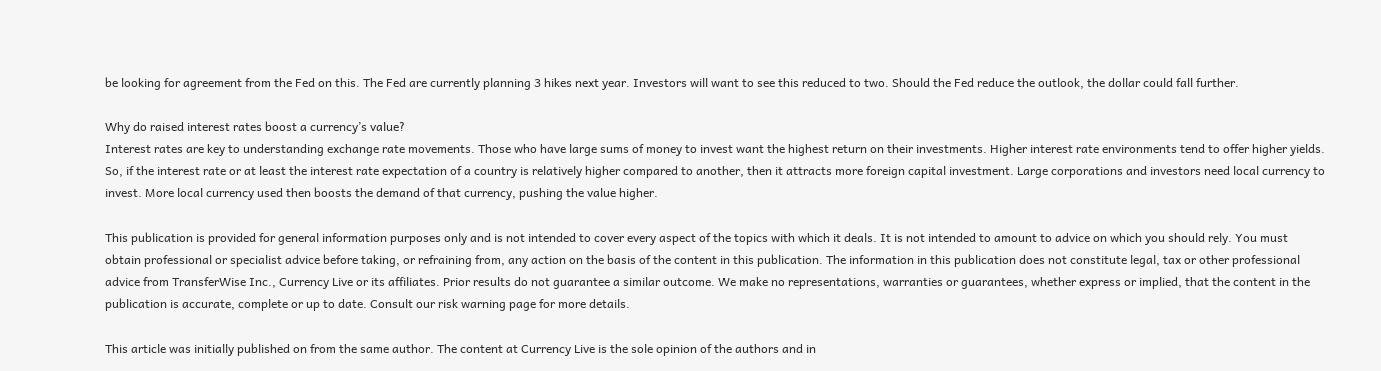be looking for agreement from the Fed on this. The Fed are currently planning 3 hikes next year. Investors will want to see this reduced to two. Should the Fed reduce the outlook, the dollar could fall further.

Why do raised interest rates boost a currency’s value?
Interest rates are key to understanding exchange rate movements. Those who have large sums of money to invest want the highest return on their investments. Higher interest rate environments tend to offer higher yields. So, if the interest rate or at least the interest rate expectation of a country is relatively higher compared to another, then it attracts more foreign capital investment. Large corporations and investors need local currency to invest. More local currency used then boosts the demand of that currency, pushing the value higher.

This publication is provided for general information purposes only and is not intended to cover every aspect of the topics with which it deals. It is not intended to amount to advice on which you should rely. You must obtain professional or specialist advice before taking, or refraining from, any action on the basis of the content in this publication. The information in this publication does not constitute legal, tax or other professional advice from TransferWise Inc., Currency Live or its affiliates. Prior results do not guarantee a similar outcome. We make no representations, warranties or guarantees, whether express or implied, that the content in the publication is accurate, complete or up to date. Consult our risk warning page for more details.

This article was initially published on from the same author. The content at Currency Live is the sole opinion of the authors and in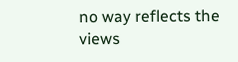no way reflects the views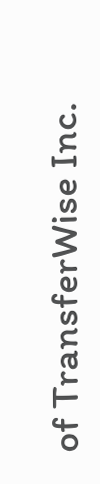of TransferWise Inc.